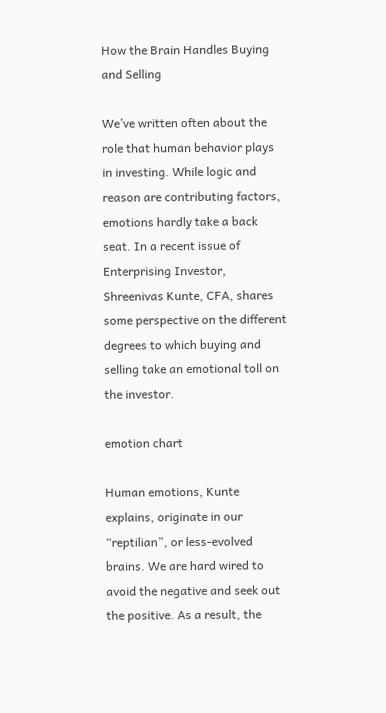How the Brain Handles Buying and Selling

We’ve written often about the role that human behavior plays in investing. While logic and reason are contributing factors, emotions hardly take a back seat. In a recent issue of Enterprising Investor, Shreenivas Kunte, CFA, shares some perspective on the different degrees to which buying and selling take an emotional toll on the investor.

emotion chart

Human emotions, Kunte explains, originate in our “reptilian”, or less-evolved brains. We are hard wired to avoid the negative and seek out the positive. As a result, the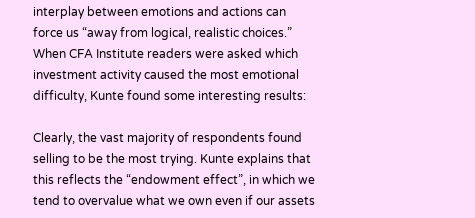interplay between emotions and actions can force us “away from logical, realistic choices.” When CFA Institute readers were asked which investment activity caused the most emotional difficulty, Kunte found some interesting results:

Clearly, the vast majority of respondents found selling to be the most trying. Kunte explains that this reflects the “endowment effect”, in which we tend to overvalue what we own even if our assets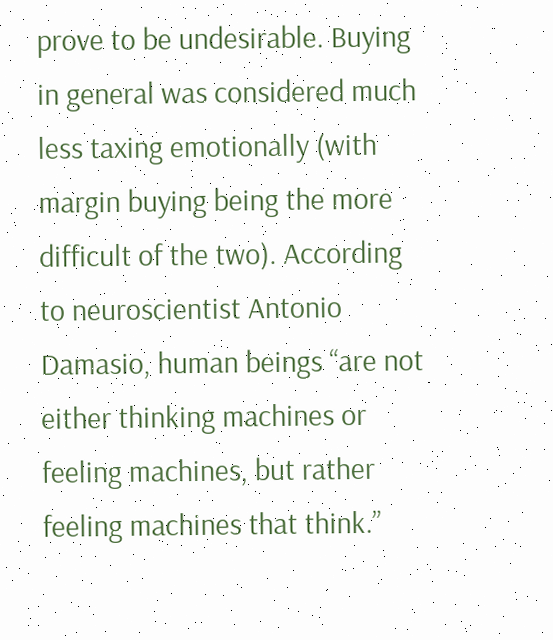prove to be undesirable. Buying in general was considered much less taxing emotionally (with margin buying being the more difficult of the two). According to neuroscientist Antonio Damasio, human beings “are not either thinking machines or feeling machines, but rather feeling machines that think.”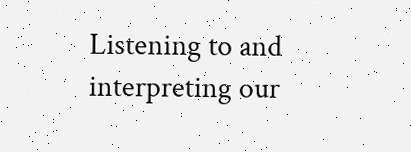Listening to and interpreting our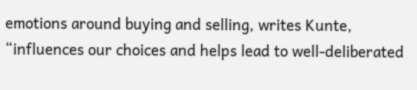emotions around buying and selling, writes Kunte, “influences our choices and helps lead to well-deliberated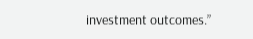investment outcomes.”